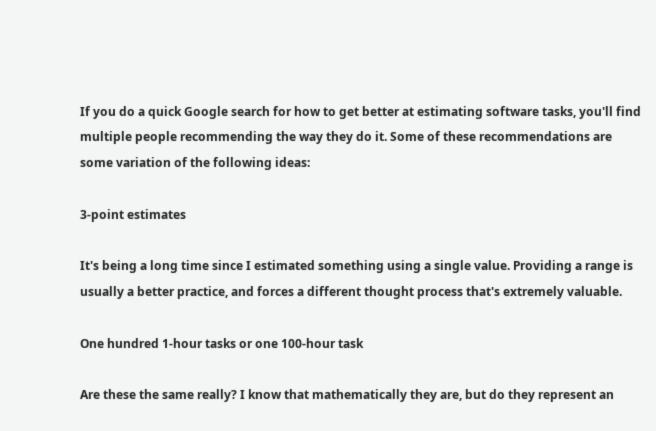If you do a quick Google search for how to get better at estimating software tasks, you'll find multiple people recommending the way they do it. Some of these recommendations are some variation of the following ideas:

3-point estimates

It's being a long time since I estimated something using a single value. Providing a range is usually a better practice, and forces a different thought process that's extremely valuable.

One hundred 1-hour tasks or one 100-hour task

Are these the same really? I know that mathematically they are, but do they represent an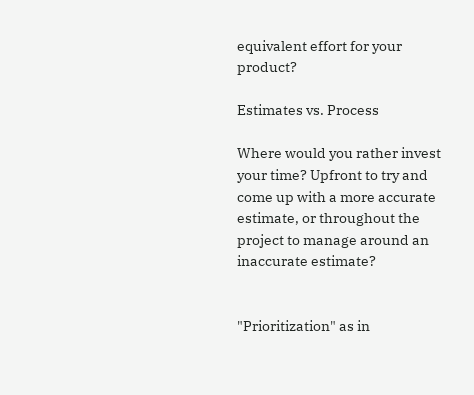equivalent effort for your product?

Estimates vs. Process

Where would you rather invest your time? Upfront to try and come up with a more accurate estimate, or throughout the project to manage around an inaccurate estimate?


"Prioritization" as in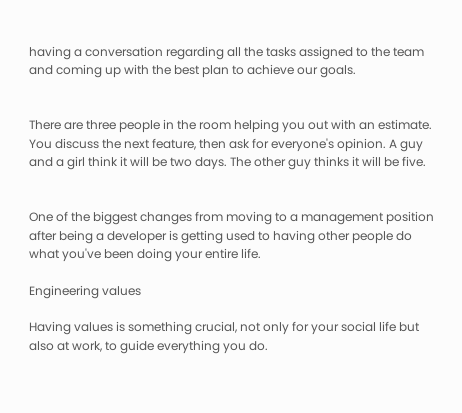having a conversation regarding all the tasks assigned to the team and coming up with the best plan to achieve our goals.


There are three people in the room helping you out with an estimate. You discuss the next feature, then ask for everyone's opinion. A guy and a girl think it will be two days. The other guy thinks it will be five.


One of the biggest changes from moving to a management position after being a developer is getting used to having other people do what you've been doing your entire life.

Engineering values

Having values is something crucial, not only for your social life but also at work, to guide everything you do.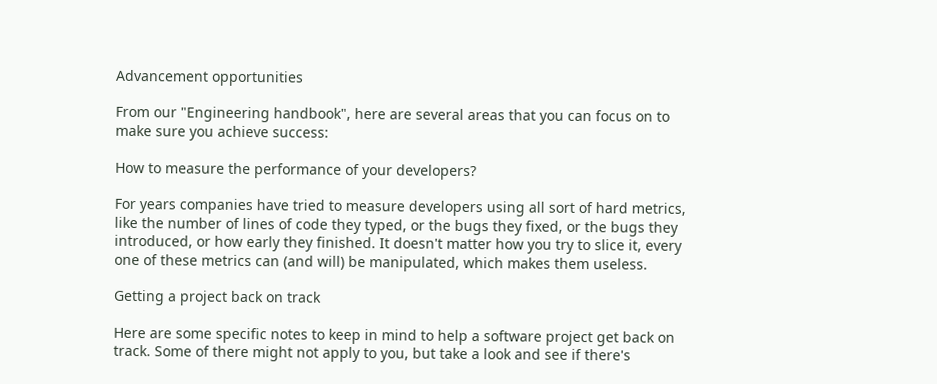Advancement opportunities

From our "Engineering handbook", here are several areas that you can focus on to make sure you achieve success:

How to measure the performance of your developers?

For years companies have tried to measure developers using all sort of hard metrics, like the number of lines of code they typed, or the bugs they fixed, or the bugs they introduced, or how early they finished. It doesn't matter how you try to slice it, every one of these metrics can (and will) be manipulated, which makes them useless.

Getting a project back on track

Here are some specific notes to keep in mind to help a software project get back on track. Some of there might not apply to you, but take a look and see if there's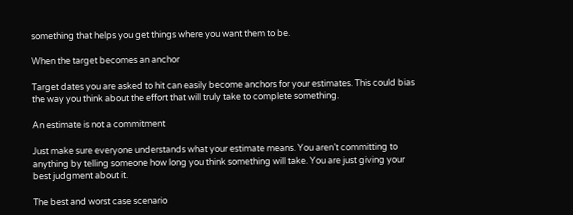something that helps you get things where you want them to be.

When the target becomes an anchor

Target dates you are asked to hit can easily become anchors for your estimates. This could bias the way you think about the effort that will truly take to complete something.

An estimate is not a commitment

Just make sure everyone understands what your estimate means. You aren’t committing to anything by telling someone how long you think something will take. You are just giving your best judgment about it.

The best and worst case scenario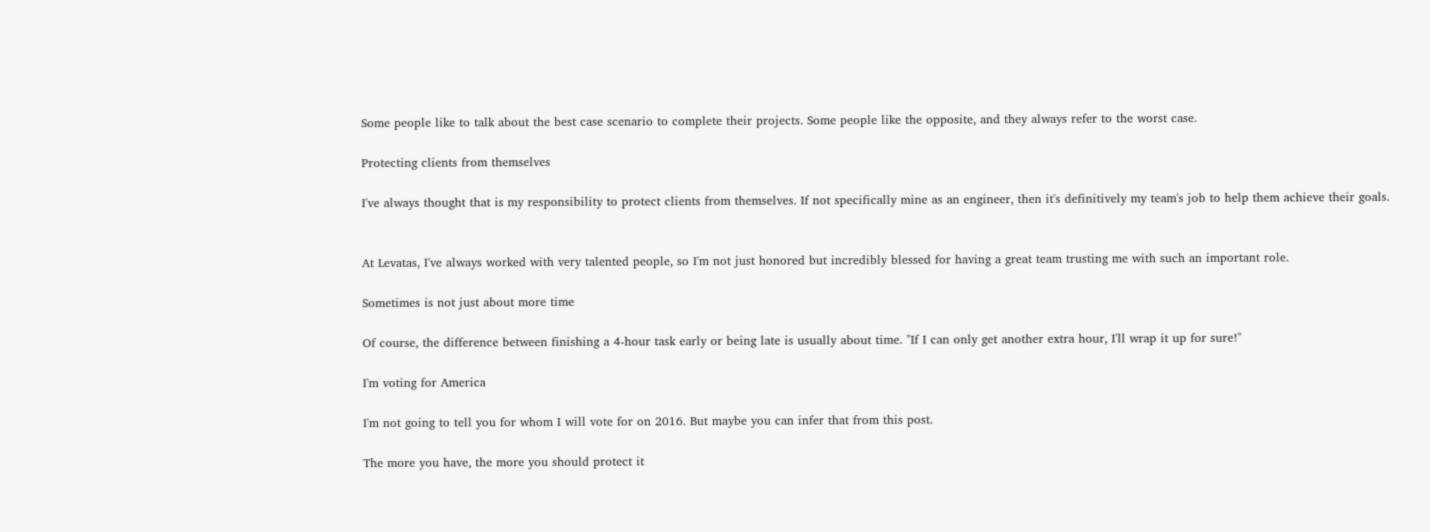Some people like to talk about the best case scenario to complete their projects. Some people like the opposite, and they always refer to the worst case.

Protecting clients from themselves

I've always thought that is my responsibility to protect clients from themselves. If not specifically mine as an engineer, then it's definitively my team's job to help them achieve their goals.


At Levatas, I've always worked with very talented people, so I'm not just honored but incredibly blessed for having a great team trusting me with such an important role.

Sometimes is not just about more time

Of course, the difference between finishing a 4-hour task early or being late is usually about time. "If I can only get another extra hour, I'll wrap it up for sure!"

I'm voting for America

I'm not going to tell you for whom I will vote for on 2016. But maybe you can infer that from this post.

The more you have, the more you should protect it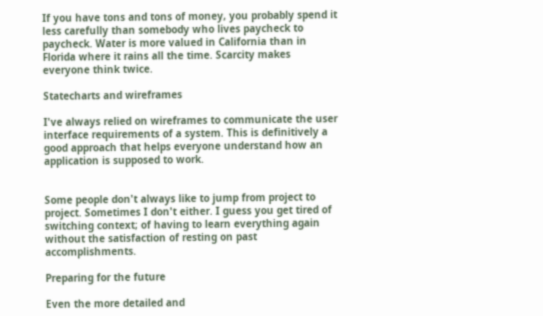If you have tons and tons of money, you probably spend it less carefully than somebody who lives paycheck to paycheck. Water is more valued in California than in Florida where it rains all the time. Scarcity makes everyone think twice.

Statecharts and wireframes

I've always relied on wireframes to communicate the user interface requirements of a system. This is definitively a good approach that helps everyone understand how an application is supposed to work.


Some people don't always like to jump from project to project. Sometimes I don't either. I guess you get tired of switching context; of having to learn everything again without the satisfaction of resting on past accomplishments.

Preparing for the future

Even the more detailed and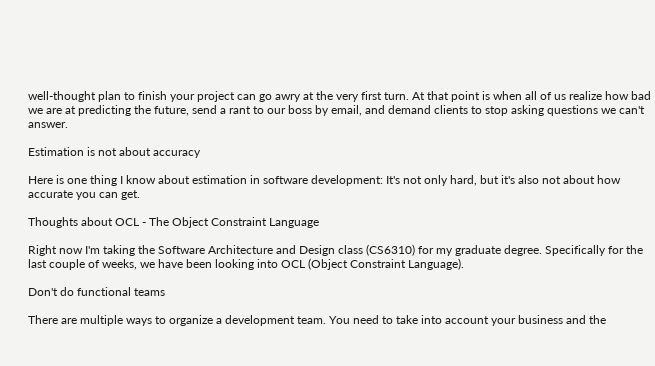well-thought plan to finish your project can go awry at the very first turn. At that point is when all of us realize how bad we are at predicting the future, send a rant to our boss by email, and demand clients to stop asking questions we can't answer.

Estimation is not about accuracy

Here is one thing I know about estimation in software development: It's not only hard, but it's also not about how accurate you can get.

Thoughts about OCL - The Object Constraint Language

Right now I'm taking the Software Architecture and Design class (CS6310) for my graduate degree. Specifically for the last couple of weeks, we have been looking into OCL (Object Constraint Language).

Don't do functional teams

There are multiple ways to organize a development team. You need to take into account your business and the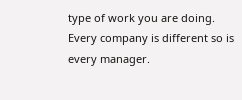type of work you are doing. Every company is different so is every manager.